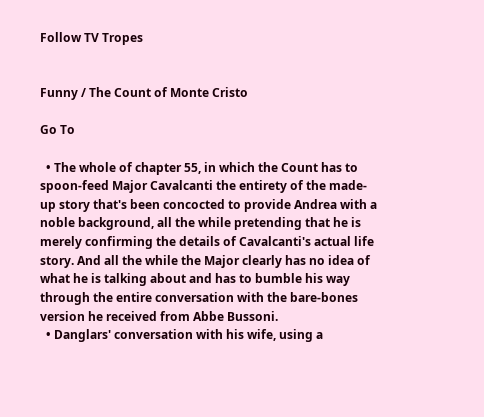Follow TV Tropes


Funny / The Count of Monte Cristo

Go To

  • The whole of chapter 55, in which the Count has to spoon-feed Major Cavalcanti the entirety of the made-up story that's been concocted to provide Andrea with a noble background, all the while pretending that he is merely confirming the details of Cavalcanti's actual life story. And all the while the Major clearly has no idea of what he is talking about and has to bumble his way through the entire conversation with the bare-bones version he received from Abbe Bussoni.
  • Danglars' conversation with his wife, using a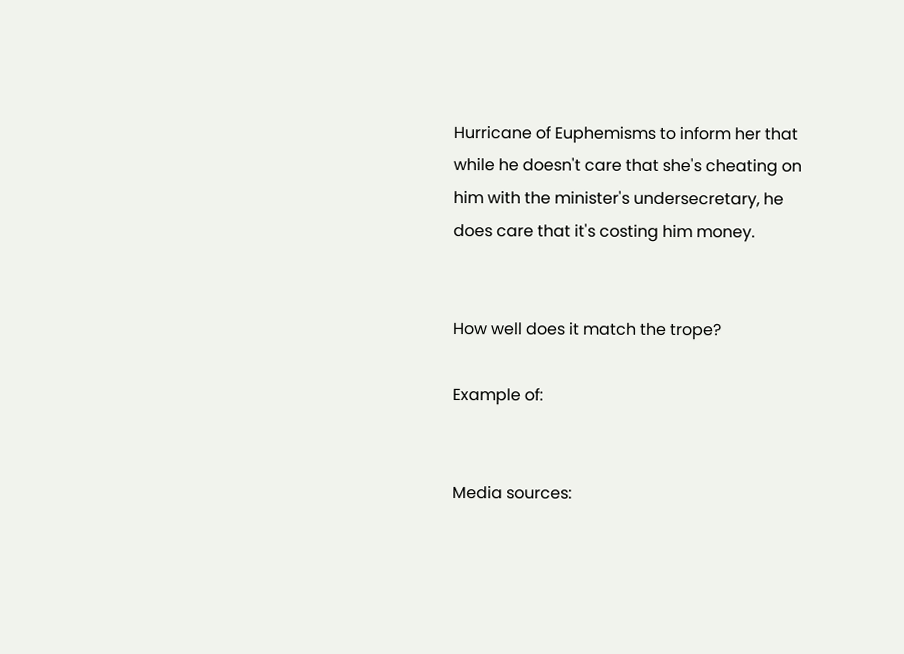Hurricane of Euphemisms to inform her that while he doesn't care that she's cheating on him with the minister's undersecretary, he does care that it's costing him money.


How well does it match the trope?

Example of:


Media sources: